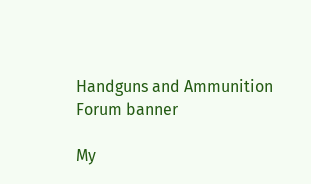Handguns and Ammunition Forum banner

My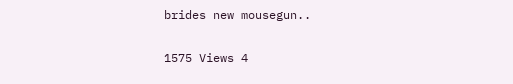brides new mousegun..

1575 Views 4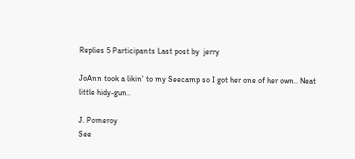Replies 5 Participants Last post by  jerry

JoAnn took a likin' to my Seecamp so I got her one of her own.. Neat little hidy-gun..

J. Pomeroy
See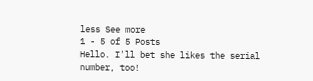less See more
1 - 5 of 5 Posts
Hello. I'll bet she likes the serial number, too!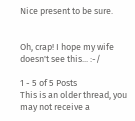Nice present to be sure.


Oh, crap! I hope my wife doesn't see this... :-/

1 - 5 of 5 Posts
This is an older thread, you may not receive a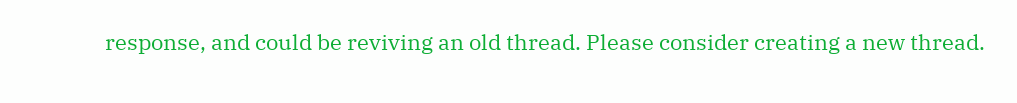response, and could be reviving an old thread. Please consider creating a new thread.